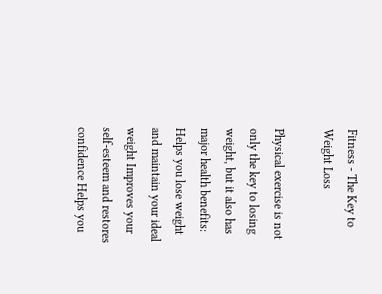Fitness - The Key to Weight Loss

Physical exercise is not only the key to losing weight, but it also has major health benefits: Helps you lose weight and maintain your ideal weight Improves your self-esteem and restores confidence Helps you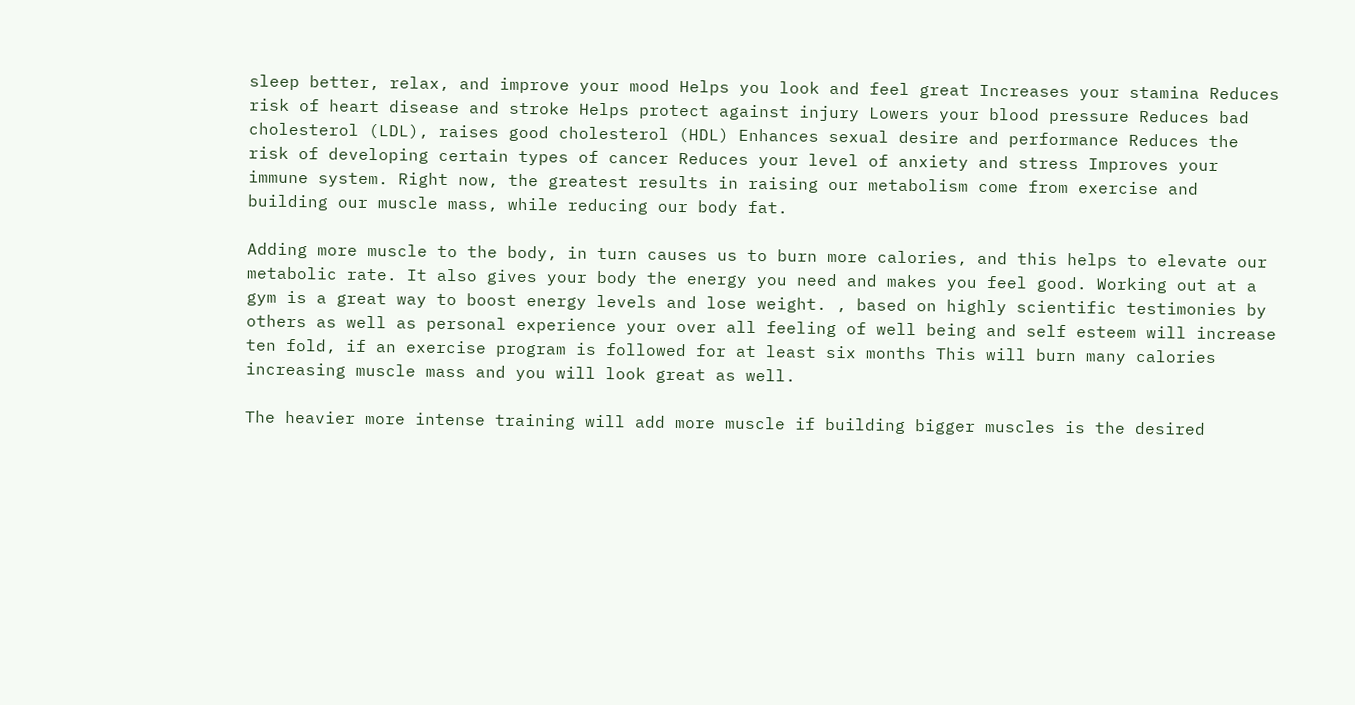sleep better, relax, and improve your mood Helps you look and feel great Increases your stamina Reduces risk of heart disease and stroke Helps protect against injury Lowers your blood pressure Reduces bad cholesterol (LDL), raises good cholesterol (HDL) Enhances sexual desire and performance Reduces the risk of developing certain types of cancer Reduces your level of anxiety and stress Improves your immune system. Right now, the greatest results in raising our metabolism come from exercise and building our muscle mass, while reducing our body fat.

Adding more muscle to the body, in turn causes us to burn more calories, and this helps to elevate our metabolic rate. It also gives your body the energy you need and makes you feel good. Working out at a gym is a great way to boost energy levels and lose weight. , based on highly scientific testimonies by others as well as personal experience your over all feeling of well being and self esteem will increase ten fold, if an exercise program is followed for at least six months This will burn many calories increasing muscle mass and you will look great as well.

The heavier more intense training will add more muscle if building bigger muscles is the desired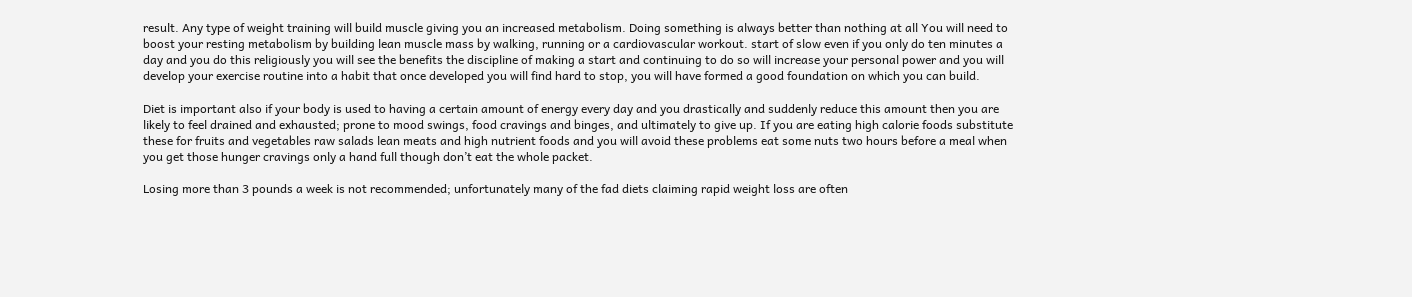result. Any type of weight training will build muscle giving you an increased metabolism. Doing something is always better than nothing at all You will need to boost your resting metabolism by building lean muscle mass by walking, running or a cardiovascular workout. start of slow even if you only do ten minutes a day and you do this religiously you will see the benefits the discipline of making a start and continuing to do so will increase your personal power and you will develop your exercise routine into a habit that once developed you will find hard to stop, you will have formed a good foundation on which you can build.

Diet is important also if your body is used to having a certain amount of energy every day and you drastically and suddenly reduce this amount then you are likely to feel drained and exhausted; prone to mood swings, food cravings and binges, and ultimately to give up. If you are eating high calorie foods substitute these for fruits and vegetables raw salads lean meats and high nutrient foods and you will avoid these problems eat some nuts two hours before a meal when you get those hunger cravings only a hand full though don’t eat the whole packet.

Losing more than 3 pounds a week is not recommended; unfortunately many of the fad diets claiming rapid weight loss are often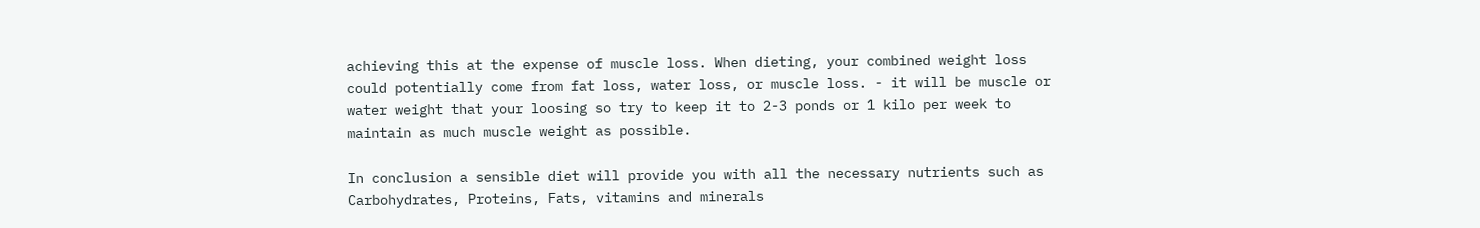achieving this at the expense of muscle loss. When dieting, your combined weight loss could potentially come from fat loss, water loss, or muscle loss. - it will be muscle or water weight that your loosing so try to keep it to 2-3 ponds or 1 kilo per week to maintain as much muscle weight as possible.

In conclusion a sensible diet will provide you with all the necessary nutrients such as Carbohydrates, Proteins, Fats, vitamins and minerals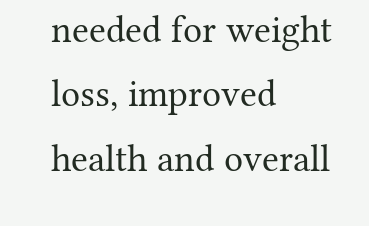needed for weight loss, improved health and overall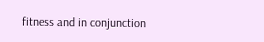fitness and in conjunction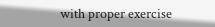with proper exercise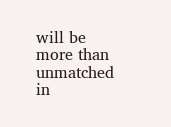will be more than unmatched in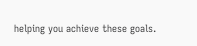helping you achieve these goals.